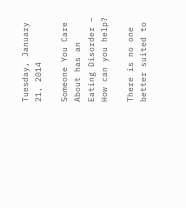Tuesday, January 21, 2014

Someone You Care About has an Eating Disorder – How can you help?

There is no one better suited to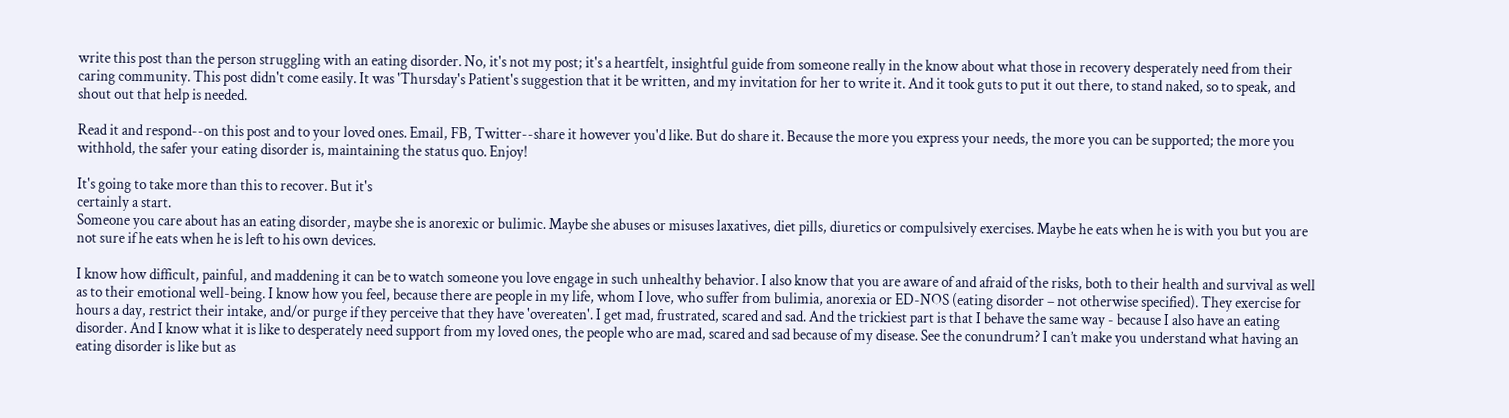write this post than the person struggling with an eating disorder. No, it's not my post; it's a heartfelt, insightful guide from someone really in the know about what those in recovery desperately need from their caring community. This post didn't come easily. It was 'Thursday's Patient's suggestion that it be written, and my invitation for her to write it. And it took guts to put it out there, to stand naked, so to speak, and shout out that help is needed.

Read it and respond--on this post and to your loved ones. Email, FB, Twitter--share it however you'd like. But do share it. Because the more you express your needs, the more you can be supported; the more you withhold, the safer your eating disorder is, maintaining the status quo. Enjoy!

It's going to take more than this to recover. But it's
certainly a start.
Someone you care about has an eating disorder, maybe she is anorexic or bulimic. Maybe she abuses or misuses laxatives, diet pills, diuretics or compulsively exercises. Maybe he eats when he is with you but you are not sure if he eats when he is left to his own devices.

I know how difficult, painful, and maddening it can be to watch someone you love engage in such unhealthy behavior. I also know that you are aware of and afraid of the risks, both to their health and survival as well as to their emotional well-being. I know how you feel, because there are people in my life, whom I love, who suffer from bulimia, anorexia or ED-NOS (eating disorder – not otherwise specified). They exercise for hours a day, restrict their intake, and/or purge if they perceive that they have 'overeaten'. I get mad, frustrated, scared and sad. And the trickiest part is that I behave the same way - because I also have an eating disorder. And I know what it is like to desperately need support from my loved ones, the people who are mad, scared and sad because of my disease. See the conundrum? I can’t make you understand what having an eating disorder is like but as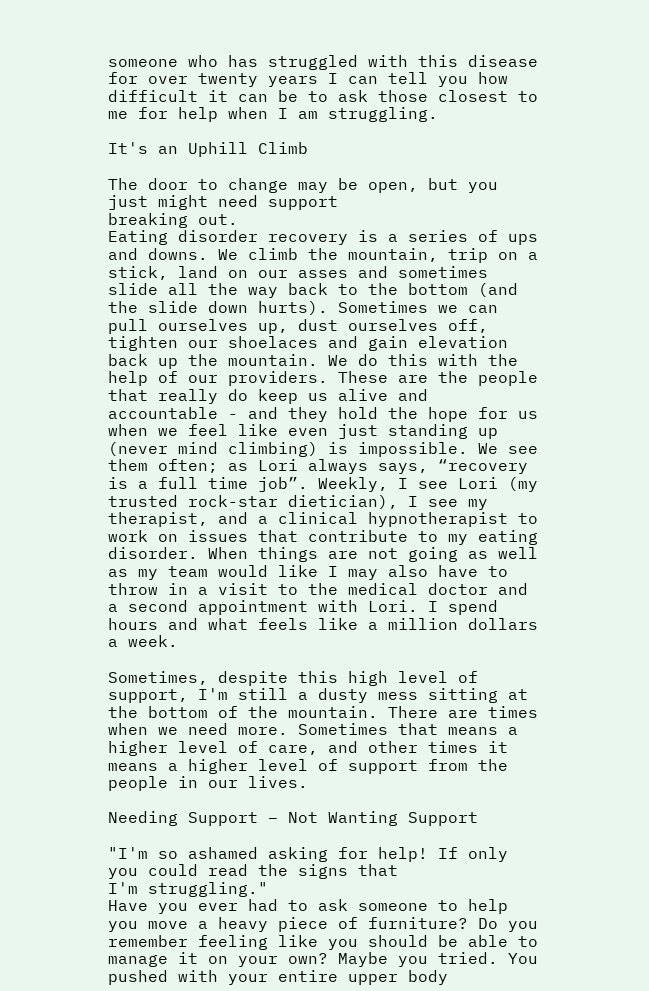someone who has struggled with this disease for over twenty years I can tell you how difficult it can be to ask those closest to me for help when I am struggling.

It's an Uphill Climb

The door to change may be open, but you just might need support
breaking out.
Eating disorder recovery is a series of ups and downs. We climb the mountain, trip on a stick, land on our asses and sometimes slide all the way back to the bottom (and the slide down hurts). Sometimes we can pull ourselves up, dust ourselves off, tighten our shoelaces and gain elevation back up the mountain. We do this with the help of our providers. These are the people that really do keep us alive and accountable - and they hold the hope for us when we feel like even just standing up (never mind climbing) is impossible. We see them often; as Lori always says, “recovery is a full time job”. Weekly, I see Lori (my trusted rock-star dietician), I see my therapist, and a clinical hypnotherapist to work on issues that contribute to my eating disorder. When things are not going as well as my team would like I may also have to throw in a visit to the medical doctor and a second appointment with Lori. I spend hours and what feels like a million dollars a week.

Sometimes, despite this high level of support, I'm still a dusty mess sitting at the bottom of the mountain. There are times when we need more. Sometimes that means a higher level of care, and other times it means a higher level of support from the people in our lives.

Needing Support – Not Wanting Support

"I'm so ashamed asking for help! If only you could read the signs that
I'm struggling."
Have you ever had to ask someone to help you move a heavy piece of furniture? Do you remember feeling like you should be able to manage it on your own? Maybe you tried. You pushed with your entire upper body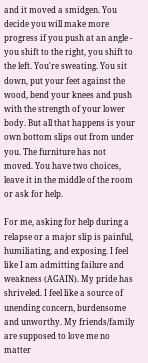and it moved a smidgen. You decide you will make more progress if you push at an angle - you shift to the right, you shift to the left. You're sweating. You sit down, put your feet against the wood, bend your knees and push with the strength of your lower body. But all that happens is your own bottom slips out from under you. The furniture has not moved. You have two choices, leave it in the middle of the room or ask for help.

For me, asking for help during a relapse or a major slip is painful, humiliating, and exposing. I feel like I am admitting failure and weakness (AGAIN). My pride has shriveled. I feel like a source of unending concern, burdensome and unworthy. My friends/family are supposed to love me no matter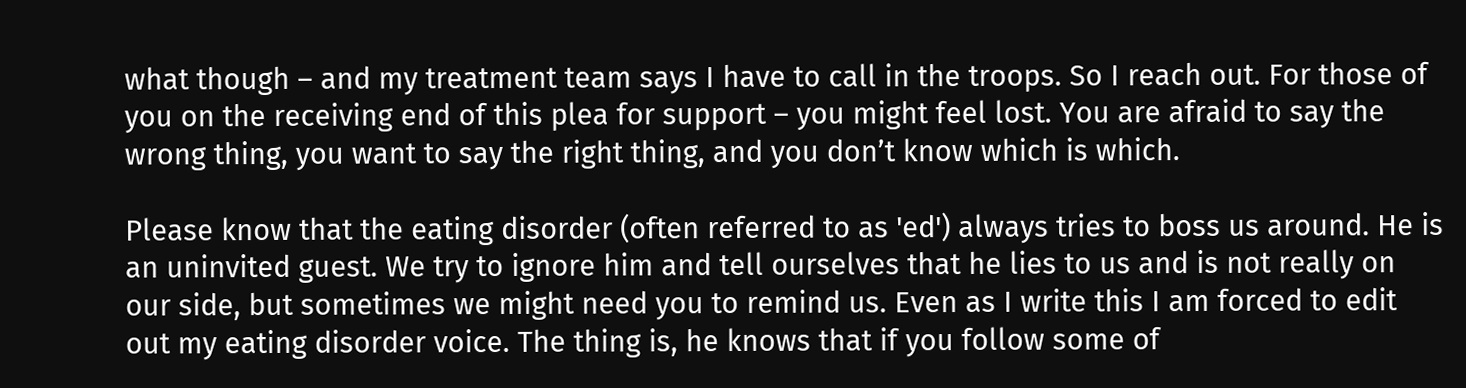what though – and my treatment team says I have to call in the troops. So I reach out. For those of you on the receiving end of this plea for support – you might feel lost. You are afraid to say the wrong thing, you want to say the right thing, and you don’t know which is which.

Please know that the eating disorder (often referred to as 'ed') always tries to boss us around. He is an uninvited guest. We try to ignore him and tell ourselves that he lies to us and is not really on our side, but sometimes we might need you to remind us. Even as I write this I am forced to edit out my eating disorder voice. The thing is, he knows that if you follow some of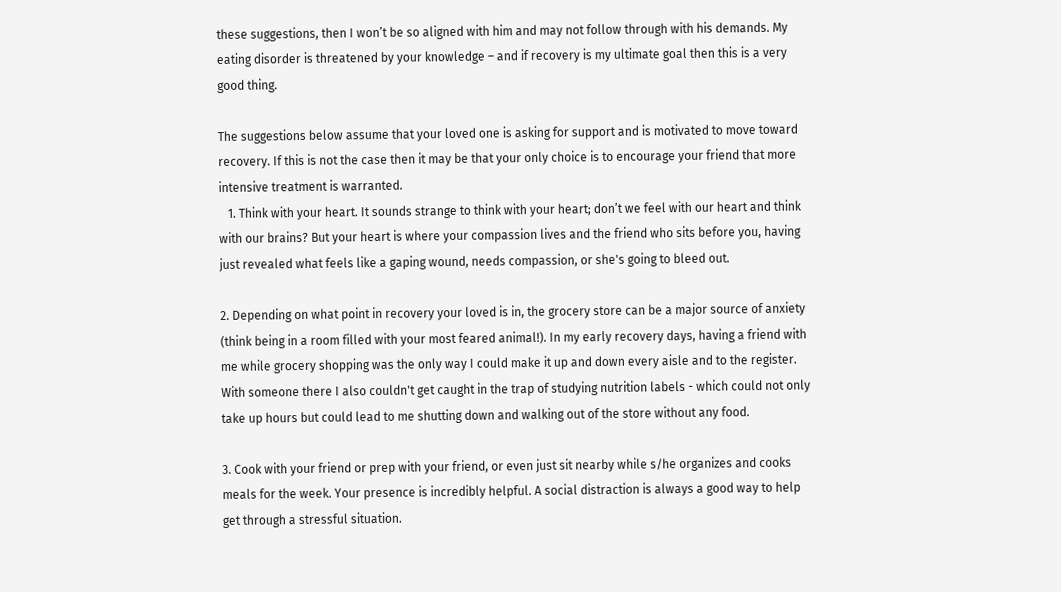these suggestions, then I won’t be so aligned with him and may not follow through with his demands. My eating disorder is threatened by your knowledge – and if recovery is my ultimate goal then this is a very good thing.

The suggestions below assume that your loved one is asking for support and is motivated to move toward recovery. If this is not the case then it may be that your only choice is to encourage your friend that more intensive treatment is warranted.
   1. Think with your heart. It sounds strange to think with your heart; don’t we feel with our heart and think with our brains? But your heart is where your compassion lives and the friend who sits before you, having just revealed what feels like a gaping wound, needs compassion, or she's going to bleed out.

2. Depending on what point in recovery your loved is in, the grocery store can be a major source of anxiety (think being in a room filled with your most feared animal!). In my early recovery days, having a friend with me while grocery shopping was the only way I could make it up and down every aisle and to the register. With someone there I also couldn't get caught in the trap of studying nutrition labels - which could not only take up hours but could lead to me shutting down and walking out of the store without any food.

3. Cook with your friend or prep with your friend, or even just sit nearby while s/he organizes and cooks meals for the week. Your presence is incredibly helpful. A social distraction is always a good way to help get through a stressful situation.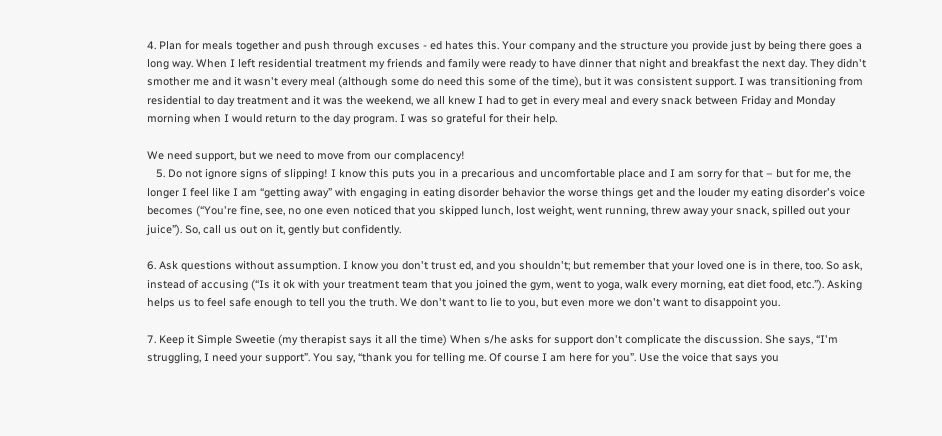4. Plan for meals together and push through excuses - ed hates this. Your company and the structure you provide just by being there goes a long way. When I left residential treatment my friends and family were ready to have dinner that night and breakfast the next day. They didn't smother me and it wasn't every meal (although some do need this some of the time), but it was consistent support. I was transitioning from residential to day treatment and it was the weekend, we all knew I had to get in every meal and every snack between Friday and Monday morning when I would return to the day program. I was so grateful for their help.

We need support, but we need to move from our complacency!
   5. Do not ignore signs of slipping! I know this puts you in a precarious and uncomfortable place and I am sorry for that – but for me, the longer I feel like I am “getting away” with engaging in eating disorder behavior the worse things get and the louder my eating disorder's voice becomes (“You're fine, see, no one even noticed that you skipped lunch, lost weight, went running, threw away your snack, spilled out your juice”). So, call us out on it, gently but confidently.

6. Ask questions without assumption. I know you don't trust ed, and you shouldn't; but remember that your loved one is in there, too. So ask, instead of accusing (“Is it ok with your treatment team that you joined the gym, went to yoga, walk every morning, eat diet food, etc.”). Asking helps us to feel safe enough to tell you the truth. We don't want to lie to you, but even more we don't want to disappoint you.

7. Keep it Simple Sweetie (my therapist says it all the time) When s/he asks for support don't complicate the discussion. She says, “I'm struggling, I need your support”. You say, “thank you for telling me. Of course I am here for you”. Use the voice that says you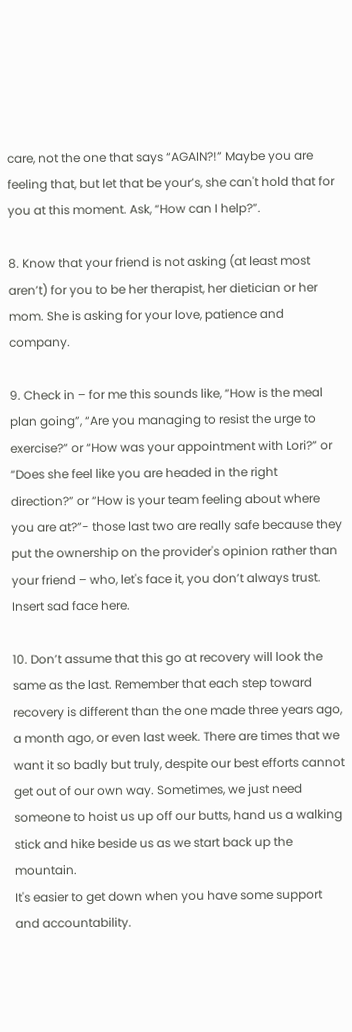care, not the one that says “AGAIN?!” Maybe you are feeling that, but let that be your’s, she can't hold that for you at this moment. Ask, “How can I help?”.

8. Know that your friend is not asking (at least most aren’t) for you to be her therapist, her dietician or her mom. She is asking for your love, patience and company.

9. Check in – for me this sounds like, “How is the meal plan going”, “Are you managing to resist the urge to exercise?” or “How was your appointment with Lori?” or “Does she feel like you are headed in the right direction?” or “How is your team feeling about where you are at?”- those last two are really safe because they put the ownership on the provider's opinion rather than your friend – who, let's face it, you don’t always trust. Insert sad face here.

10. Don’t assume that this go at recovery will look the same as the last. Remember that each step toward recovery is different than the one made three years ago, a month ago, or even last week. There are times that we want it so badly but truly, despite our best efforts cannot get out of our own way. Sometimes, we just need someone to hoist us up off our butts, hand us a walking stick and hike beside us as we start back up the mountain.
It's easier to get down when you have some support
and accountability.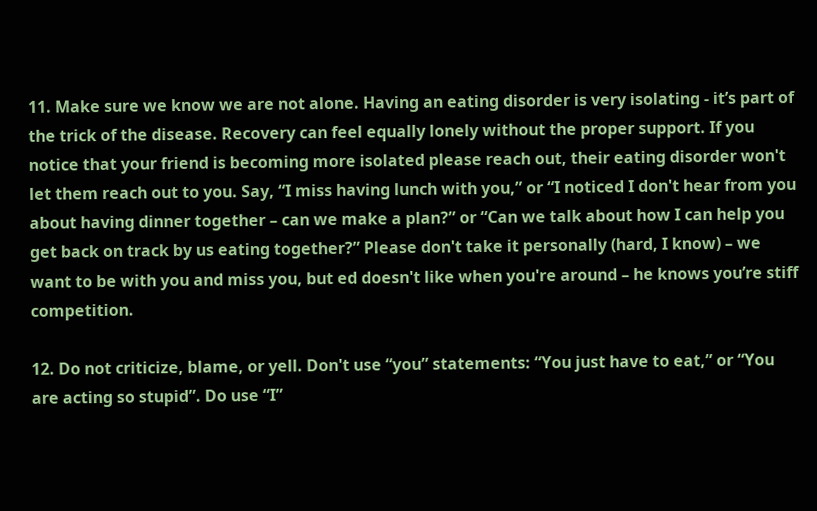11. Make sure we know we are not alone. Having an eating disorder is very isolating - it’s part of the trick of the disease. Recovery can feel equally lonely without the proper support. If you notice that your friend is becoming more isolated please reach out, their eating disorder won't let them reach out to you. Say, “I miss having lunch with you,” or “I noticed I don't hear from you about having dinner together – can we make a plan?” or “Can we talk about how I can help you get back on track by us eating together?” Please don't take it personally (hard, I know) – we want to be with you and miss you, but ed doesn't like when you're around – he knows you’re stiff competition.

12. Do not criticize, blame, or yell. Don't use “you” statements: “You just have to eat,” or “You are acting so stupid”. Do use “I”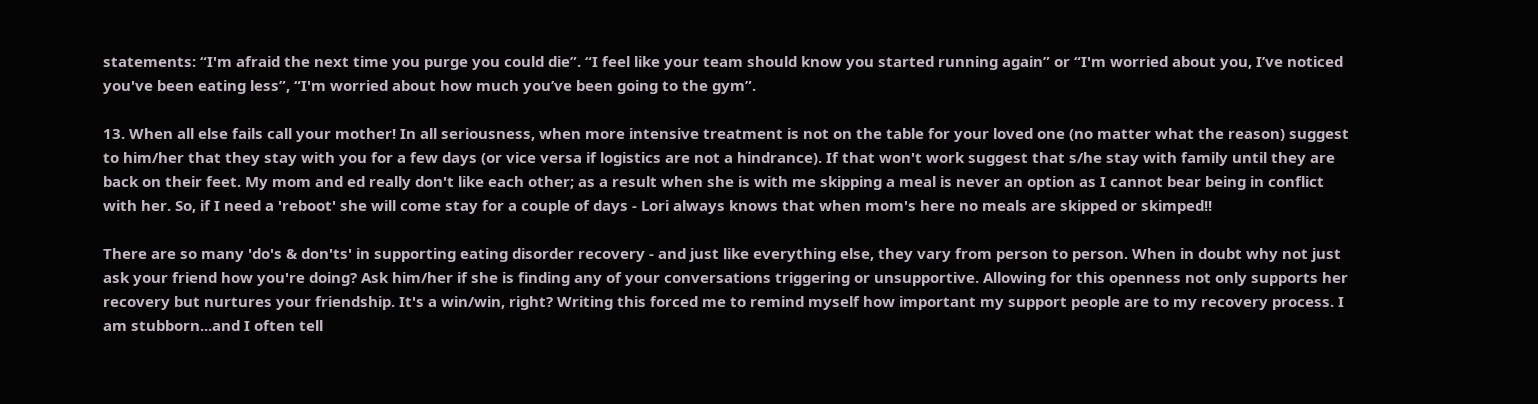statements: “I'm afraid the next time you purge you could die”. “I feel like your team should know you started running again” or “I'm worried about you, I’ve noticed you've been eating less”, “I'm worried about how much you’ve been going to the gym”.

13. When all else fails call your mother! In all seriousness, when more intensive treatment is not on the table for your loved one (no matter what the reason) suggest to him/her that they stay with you for a few days (or vice versa if logistics are not a hindrance). If that won't work suggest that s/he stay with family until they are back on their feet. My mom and ed really don't like each other; as a result when she is with me skipping a meal is never an option as I cannot bear being in conflict with her. So, if I need a 'reboot' she will come stay for a couple of days - Lori always knows that when mom's here no meals are skipped or skimped!!

There are so many 'do's & don'ts' in supporting eating disorder recovery - and just like everything else, they vary from person to person. When in doubt why not just ask your friend how you're doing? Ask him/her if she is finding any of your conversations triggering or unsupportive. Allowing for this openness not only supports her recovery but nurtures your friendship. It's a win/win, right? Writing this forced me to remind myself how important my support people are to my recovery process. I am stubborn...and I often tell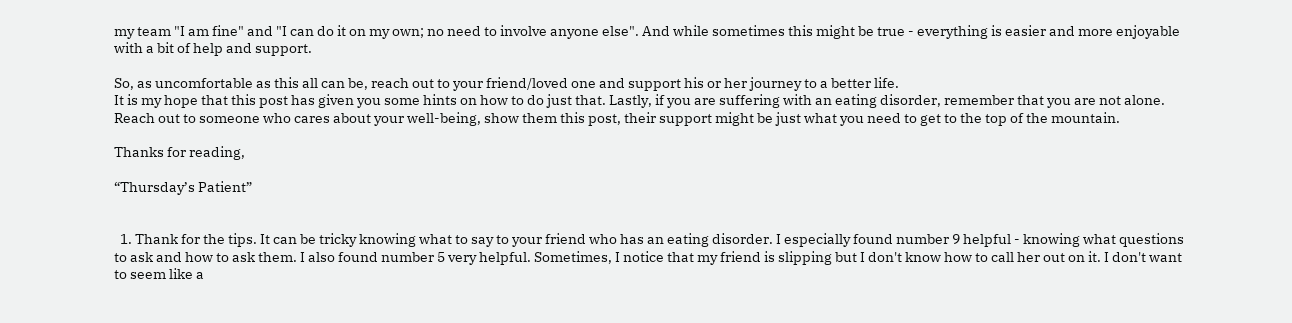my team "I am fine" and "I can do it on my own; no need to involve anyone else". And while sometimes this might be true - everything is easier and more enjoyable with a bit of help and support.

So, as uncomfortable as this all can be, reach out to your friend/loved one and support his or her journey to a better life.
It is my hope that this post has given you some hints on how to do just that. Lastly, if you are suffering with an eating disorder, remember that you are not alone. Reach out to someone who cares about your well-being, show them this post, their support might be just what you need to get to the top of the mountain.

Thanks for reading,

“Thursday’s Patient”


  1. Thank for the tips. It can be tricky knowing what to say to your friend who has an eating disorder. I especially found number 9 helpful - knowing what questions to ask and how to ask them. I also found number 5 very helpful. Sometimes, I notice that my friend is slipping but I don't know how to call her out on it. I don't want to seem like a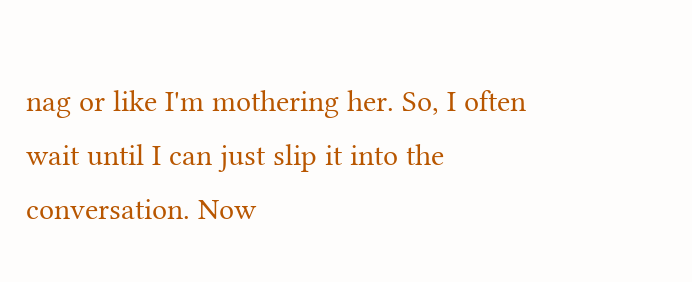nag or like I'm mothering her. So, I often wait until I can just slip it into the conversation. Now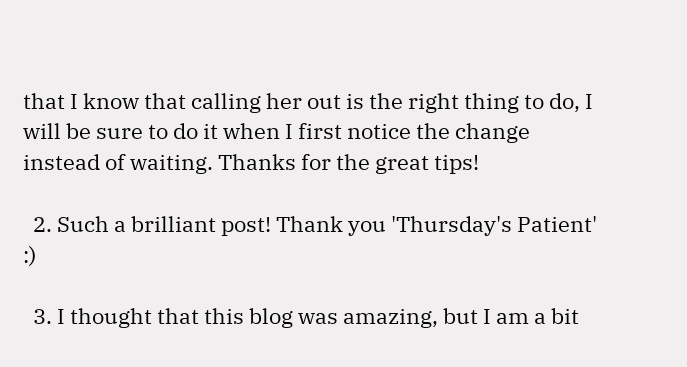that I know that calling her out is the right thing to do, I will be sure to do it when I first notice the change instead of waiting. Thanks for the great tips!

  2. Such a brilliant post! Thank you 'Thursday's Patient' :)

  3. I thought that this blog was amazing, but I am a bit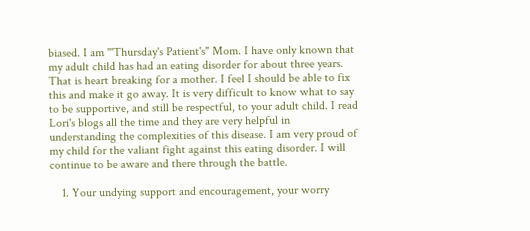biased. I am "'Thursday's Patient's" Mom. I have only known that my adult child has had an eating disorder for about three years. That is heart breaking for a mother. I feel I should be able to fix this and make it go away. It is very difficult to know what to say to be supportive, and still be respectful, to your adult child. I read Lori's blogs all the time and they are very helpful in understanding the complexities of this disease. I am very proud of my child for the valiant fight against this eating disorder. I will continue to be aware and there through the battle.

    1. Your undying support and encouragement, your worry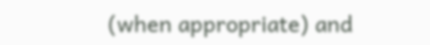(when appropriate) and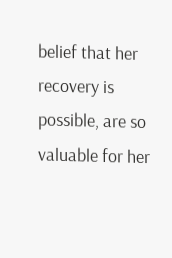belief that her recovery is possible, are so valuable for her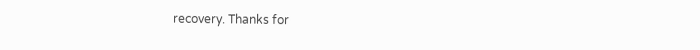recovery. Thanks for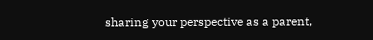sharing your perspective as a parent,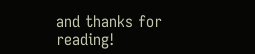and thanks for reading!